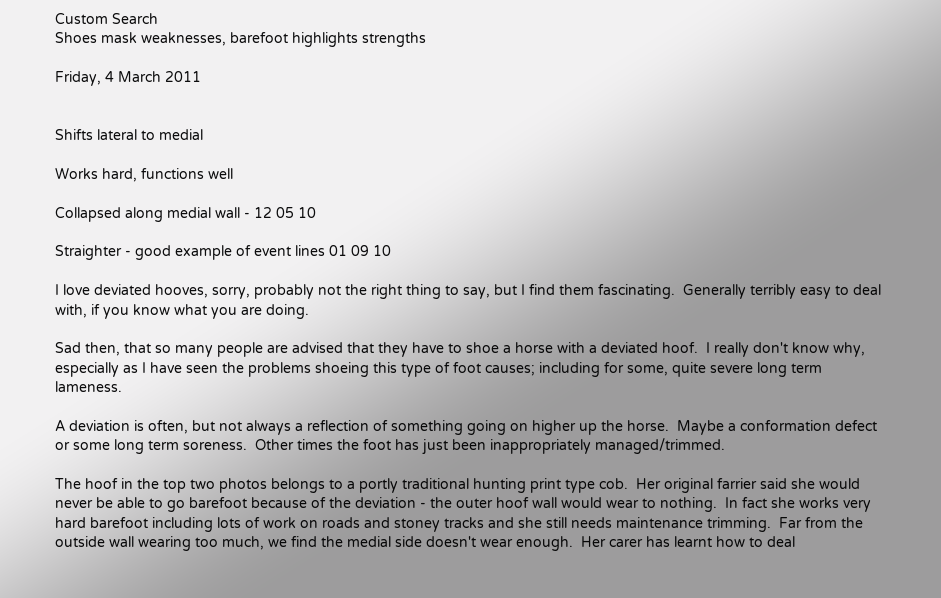Custom Search
Shoes mask weaknesses, barefoot highlights strengths

Friday, 4 March 2011


Shifts lateral to medial

Works hard, functions well

Collapsed along medial wall - 12 05 10

Straighter - good example of event lines 01 09 10

I love deviated hooves, sorry, probably not the right thing to say, but I find them fascinating.  Generally terribly easy to deal with, if you know what you are doing.

Sad then, that so many people are advised that they have to shoe a horse with a deviated hoof.  I really don't know why, especially as I have seen the problems shoeing this type of foot causes; including for some, quite severe long term lameness.

A deviation is often, but not always a reflection of something going on higher up the horse.  Maybe a conformation defect or some long term soreness.  Other times the foot has just been inappropriately managed/trimmed.

The hoof in the top two photos belongs to a portly traditional hunting print type cob.  Her original farrier said she would never be able to go barefoot because of the deviation - the outer hoof wall would wear to nothing.  In fact she works very hard barefoot including lots of work on roads and stoney tracks and she still needs maintenance trimming.  Far from the outside wall wearing too much, we find the medial side doesn't wear enough.  Her carer has learnt how to deal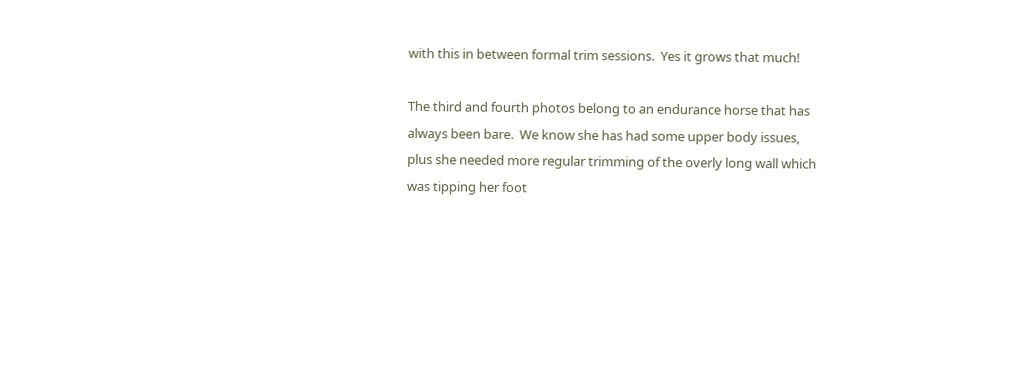with this in between formal trim sessions.  Yes it grows that much!

The third and fourth photos belong to an endurance horse that has always been bare.  We know she has had some upper body issues, plus she needed more regular trimming of the overly long wall which was tipping her foot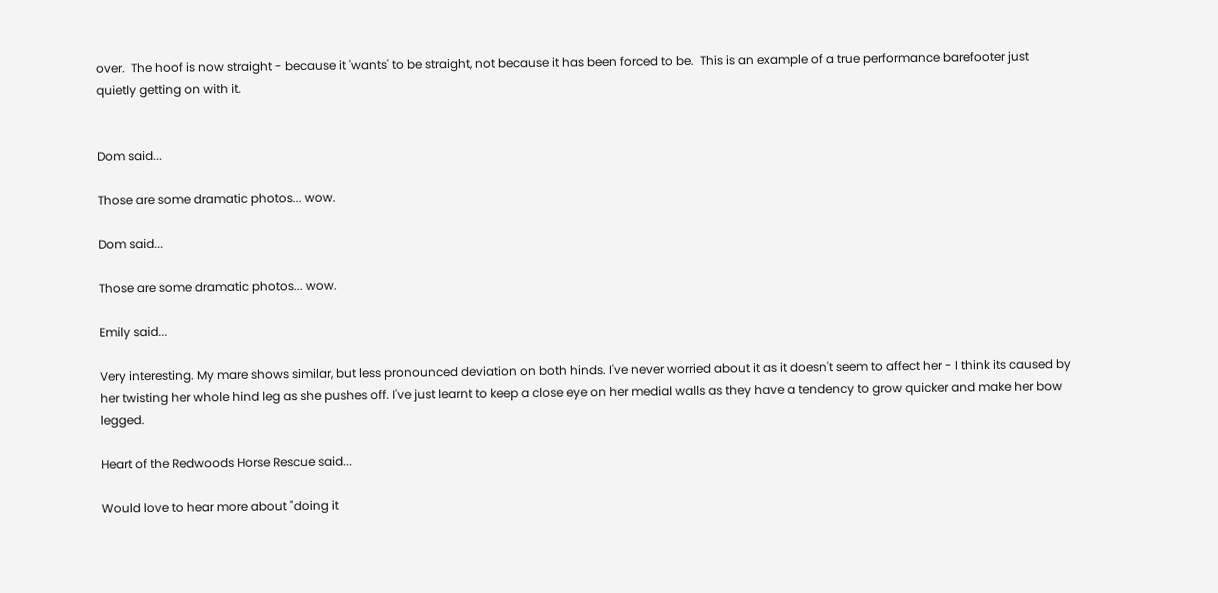over.  The hoof is now straight - because it 'wants' to be straight, not because it has been forced to be.  This is an example of a true performance barefooter just quietly getting on with it.


Dom said...

Those are some dramatic photos... wow.

Dom said...

Those are some dramatic photos... wow.

Emily said...

Very interesting. My mare shows similar, but less pronounced deviation on both hinds. I've never worried about it as it doesn't seem to affect her - I think its caused by her twisting her whole hind leg as she pushes off. I've just learnt to keep a close eye on her medial walls as they have a tendency to grow quicker and make her bow legged.

Heart of the Redwoods Horse Rescue said...

Would love to hear more about "doing it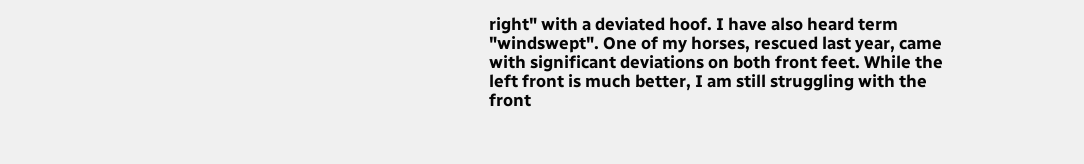right" with a deviated hoof. I have also heard term "windswept". One of my horses, rescued last year, came with significant deviations on both front feet. While the left front is much better, I am still struggling with the front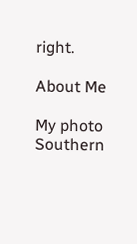right.

About Me

My photo
Southern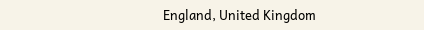England, United Kingdom